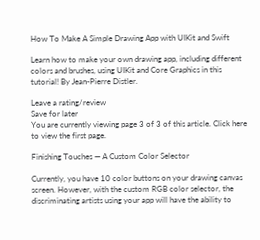How To Make A Simple Drawing App with UIKit and Swift

Learn how to make your own drawing app, including different colors and brushes, using UIKit and Core Graphics in this tutorial! By Jean-Pierre Distler.

Leave a rating/review
Save for later
You are currently viewing page 3 of 3 of this article. Click here to view the first page.

Finishing Touches — A Custom Color Selector

Currently, you have 10 color buttons on your drawing canvas screen. However, with the custom RGB color selector, the discriminating artists using your app will have the ability to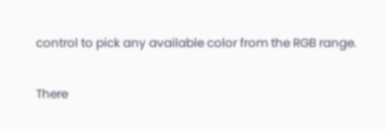control to pick any available color from the RGB range.

There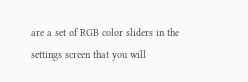are a set of RGB color sliders in the settings screen that you will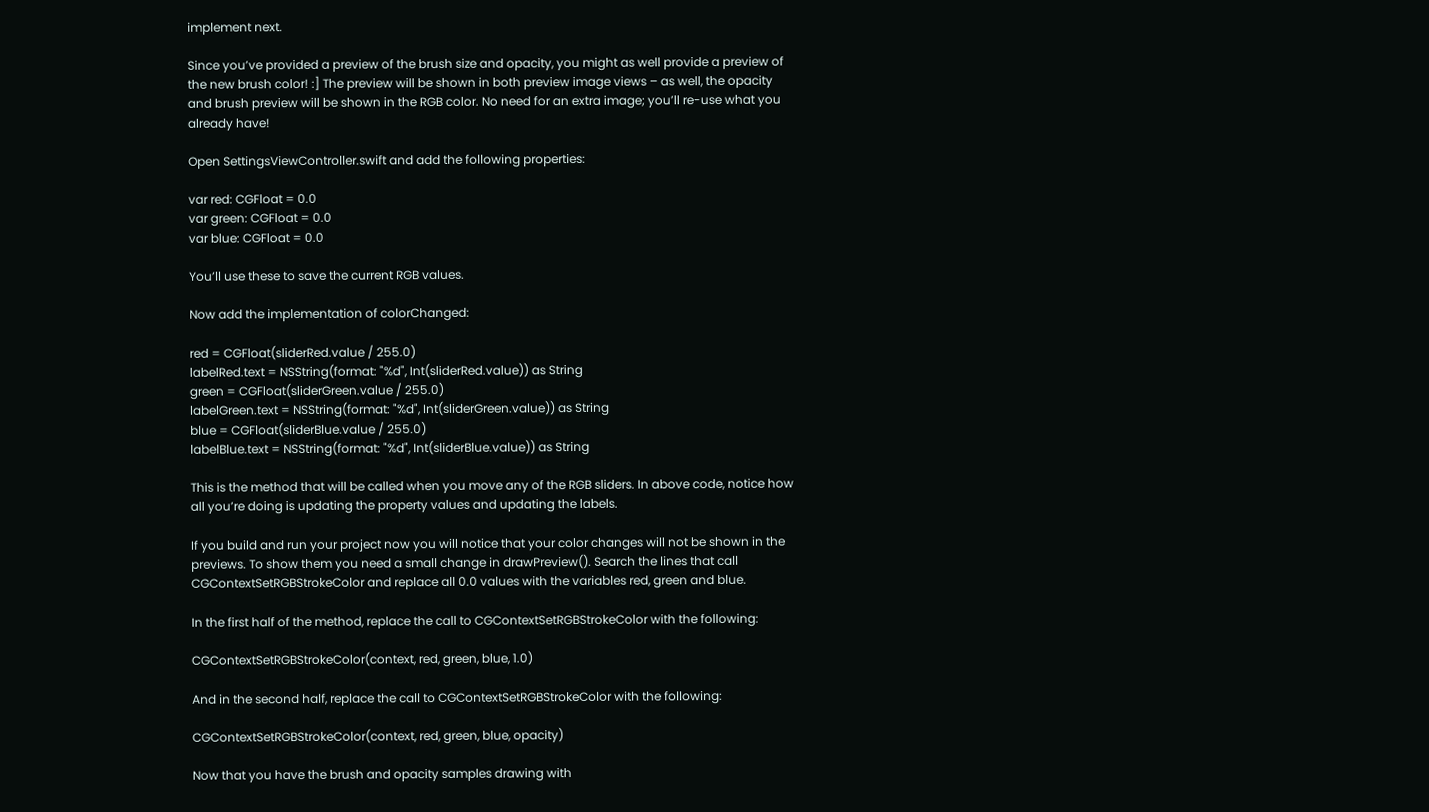implement next.

Since you’ve provided a preview of the brush size and opacity, you might as well provide a preview of the new brush color! :] The preview will be shown in both preview image views – as well, the opacity and brush preview will be shown in the RGB color. No need for an extra image; you’ll re-use what you already have!

Open SettingsViewController.swift and add the following properties:

var red: CGFloat = 0.0
var green: CGFloat = 0.0
var blue: CGFloat = 0.0

You’ll use these to save the current RGB values.

Now add the implementation of colorChanged:

red = CGFloat(sliderRed.value / 255.0)
labelRed.text = NSString(format: "%d", Int(sliderRed.value)) as String
green = CGFloat(sliderGreen.value / 255.0)
labelGreen.text = NSString(format: "%d", Int(sliderGreen.value)) as String
blue = CGFloat(sliderBlue.value / 255.0)
labelBlue.text = NSString(format: "%d", Int(sliderBlue.value)) as String

This is the method that will be called when you move any of the RGB sliders. In above code, notice how all you’re doing is updating the property values and updating the labels.

If you build and run your project now you will notice that your color changes will not be shown in the previews. To show them you need a small change in drawPreview(). Search the lines that call CGContextSetRGBStrokeColor and replace all 0.0 values with the variables red, green and blue.

In the first half of the method, replace the call to CGContextSetRGBStrokeColor with the following:

CGContextSetRGBStrokeColor(context, red, green, blue, 1.0)

And in the second half, replace the call to CGContextSetRGBStrokeColor with the following:

CGContextSetRGBStrokeColor(context, red, green, blue, opacity)

Now that you have the brush and opacity samples drawing with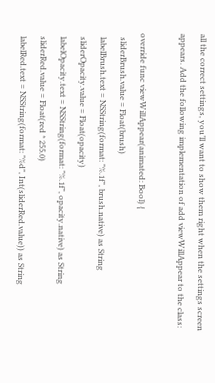all the correct settings, you’ll want to show them right when the settings screen appears. Add the following implementation of add viewWillAppear to the class:

override func viewWillAppear(animated: Bool) {
  sliderBrush.value = Float(brush)
  labelBrush.text = NSString(format: "%.1f", brush.native) as String
  sliderOpacity.value = Float(opacity)
  labelOpacity.text = NSString(format: "%.1f", opacity.native) as String
  sliderRed.value = Float(red * 255.0)
  labelRed.text = NSString(format: "%d", Int(sliderRed.value)) as String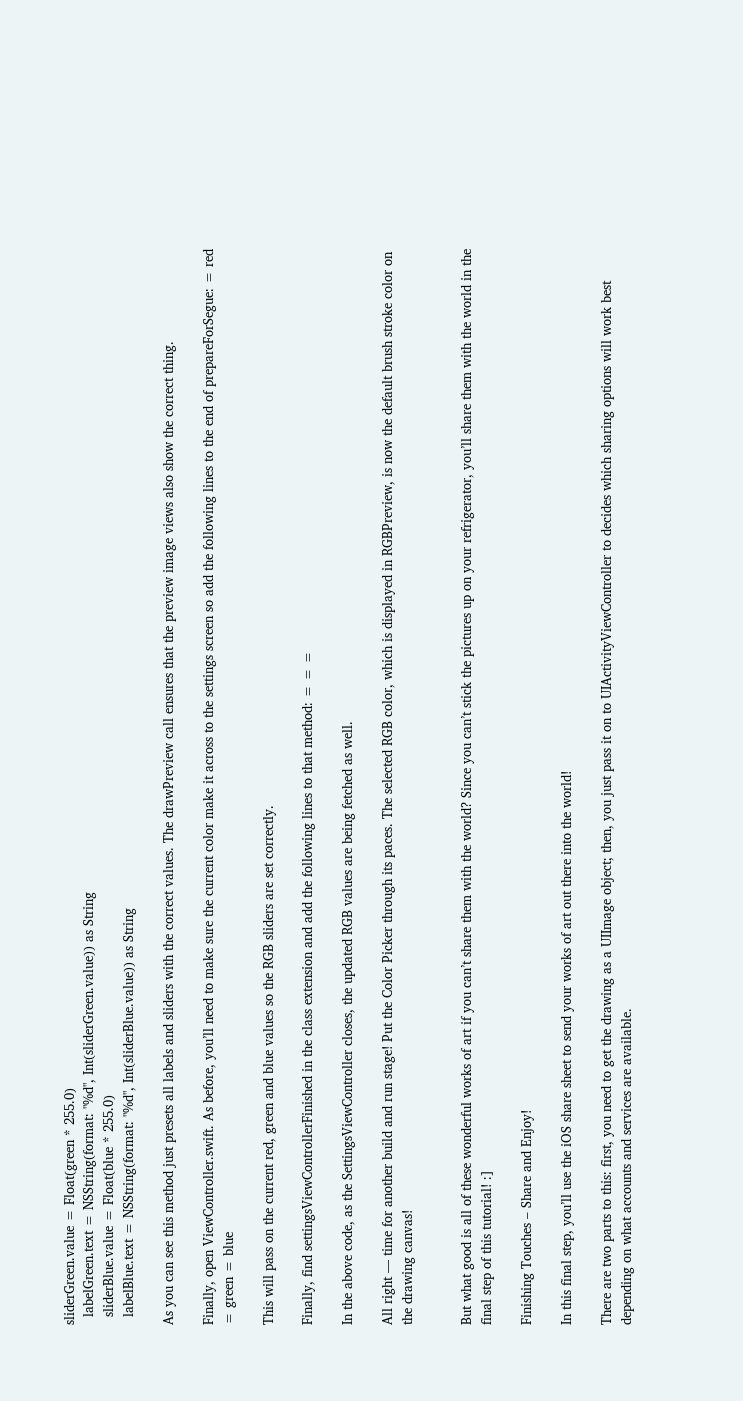sliderGreen.value = Float(green * 255.0)
  labelGreen.text = NSString(format: "%d", Int(sliderGreen.value)) as String
  sliderBlue.value = Float(blue * 255.0)
  labelBlue.text = NSString(format: "%d", Int(sliderBlue.value)) as String

As you can see this method just presets all labels and sliders with the correct values. The drawPreview call ensures that the preview image views also show the correct thing.

Finally, open ViewController.swift. As before, you’ll need to make sure the current color make it across to the settings screen so add the following lines to the end of prepareForSegue: = red = green = blue

This will pass on the current red, green and blue values so the RGB sliders are set correctly.

Finally, find settingsViewControllerFinished in the class extension and add the following lines to that method: = = =

In the above code, as the SettingsViewController closes, the updated RGB values are being fetched as well.

All right — time for another build and run stage! Put the Color Picker through its paces. The selected RGB color, which is displayed in RGBPreview, is now the default brush stroke color on the drawing canvas!


But what good is all of these wonderful works of art if you can’t share them with the world? Since you can’t stick the pictures up on your refrigerator, you’ll share them with the world in the final step of this tutorial! :]

Finishing Touches – Share and Enjoy!

In this final step, you’ll use the iOS share sheet to send your works of art out there into the world!

There are two parts to this: first, you need to get the drawing as a UIImage object; then, you just pass it on to UIActivityViewController to decides which sharing options will work best depending on what accounts and services are available.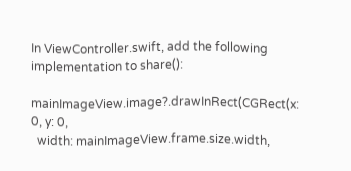In ViewController.swift, add the following implementation to share():

mainImageView.image?.drawInRect(CGRect(x: 0, y: 0,
  width: mainImageView.frame.size.width,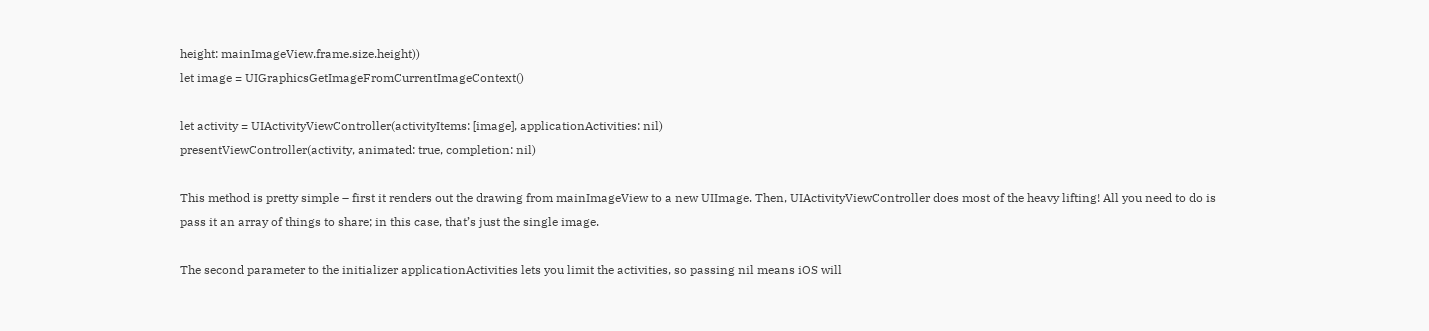height: mainImageView.frame.size.height))
let image = UIGraphicsGetImageFromCurrentImageContext()

let activity = UIActivityViewController(activityItems: [image], applicationActivities: nil)
presentViewController(activity, animated: true, completion: nil)

This method is pretty simple – first it renders out the drawing from mainImageView to a new UIImage. Then, UIActivityViewController does most of the heavy lifting! All you need to do is pass it an array of things to share; in this case, that’s just the single image.

The second parameter to the initializer applicationActivities lets you limit the activities, so passing nil means iOS will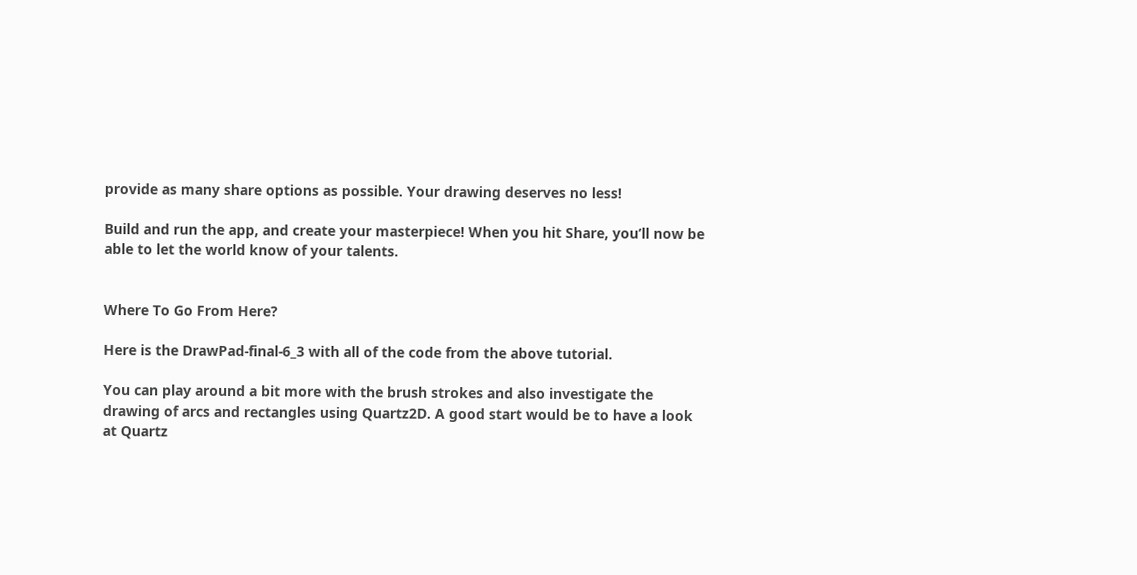provide as many share options as possible. Your drawing deserves no less!

Build and run the app, and create your masterpiece! When you hit Share, you’ll now be able to let the world know of your talents.


Where To Go From Here?

Here is the DrawPad-final-6_3 with all of the code from the above tutorial.

You can play around a bit more with the brush strokes and also investigate the drawing of arcs and rectangles using Quartz2D. A good start would be to have a look at Quartz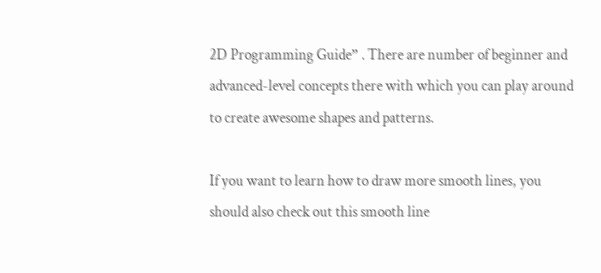2D Programming Guide” . There are number of beginner and advanced-level concepts there with which you can play around to create awesome shapes and patterns.

If you want to learn how to draw more smooth lines, you should also check out this smooth line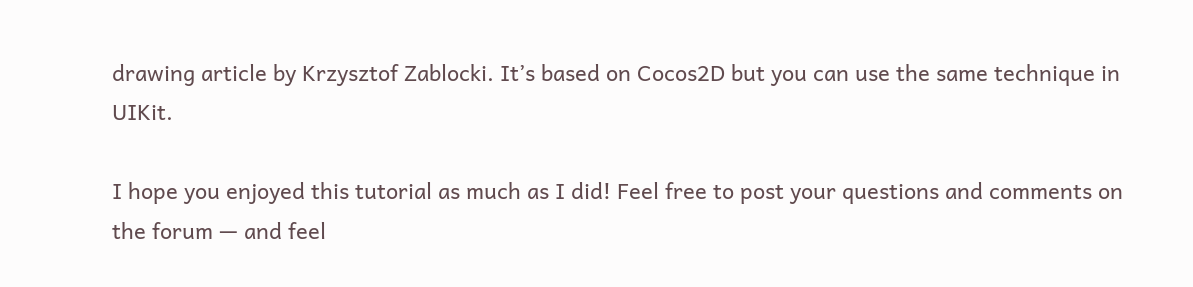drawing article by Krzysztof Zablocki. It’s based on Cocos2D but you can use the same technique in UIKit.

I hope you enjoyed this tutorial as much as I did! Feel free to post your questions and comments on the forum — and feel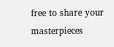free to share your masterpieces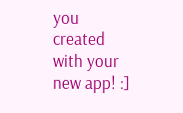you created with your new app! :]